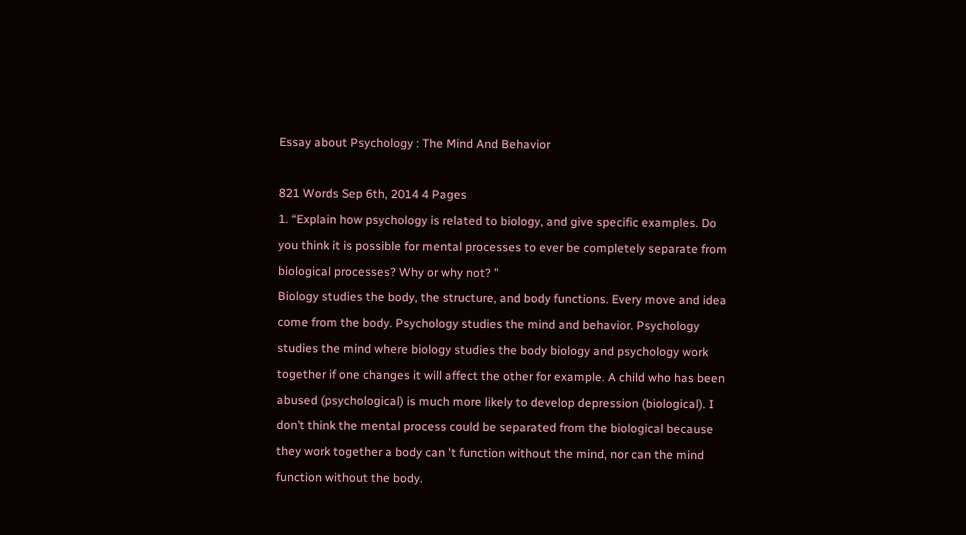Essay about Psychology : The Mind And Behavior

821 Words Sep 6th, 2014 4 Pages
1. “Explain how psychology is related to biology, and give specific examples. Do you think it is possible for mental processes to ever be completely separate from biological processes? Why or why not? ”
Biology studies the body, the structure, and body functions. Every move and idea come from the body. Psychology studies the mind and behavior. Psychology studies the mind where biology studies the body biology and psychology work together if one changes it will affect the other for example. A child who has been abused (psychological) is much more likely to develop depression (biological). I don’t think the mental process could be separated from the biological because they work together a body can 't function without the mind, nor can the mind function without the body.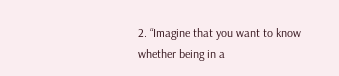2. “Imagine that you want to know whether being in a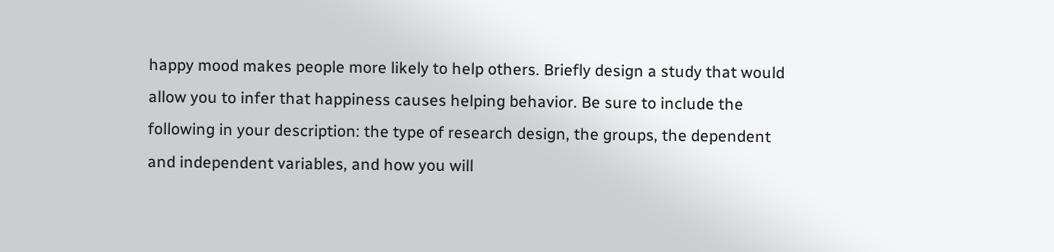happy mood makes people more likely to help others. Briefly design a study that would allow you to infer that happiness causes helping behavior. Be sure to include the following in your description: the type of research design, the groups, the dependent and independent variables, and how you will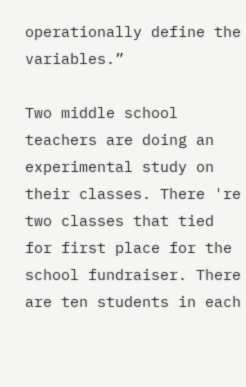operationally define the variables.”

Two middle school teachers are doing an experimental study on their classes. There 're two classes that tied for first place for the school fundraiser. There are ten students in each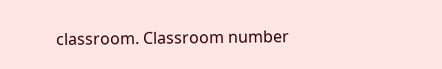classroom. Classroom number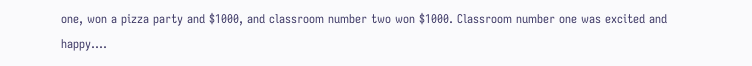one, won a pizza party and $1000, and classroom number two won $1000. Classroom number one was excited and happy.…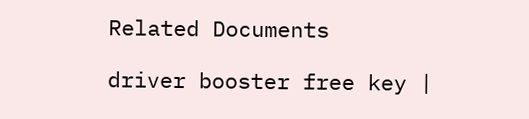Related Documents

driver booster free key |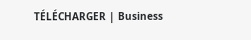TÉLÉCHARGER | Business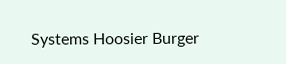Systems Hoosier Burger